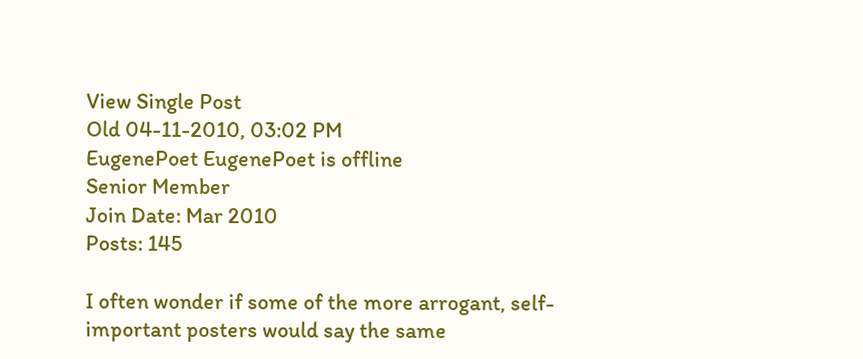View Single Post
Old 04-11-2010, 03:02 PM
EugenePoet EugenePoet is offline
Senior Member
Join Date: Mar 2010
Posts: 145

I often wonder if some of the more arrogant, self-important posters would say the same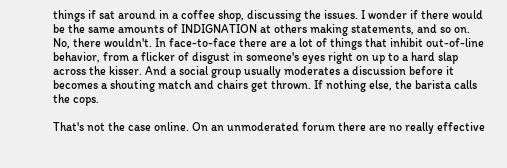things if sat around in a coffee shop, discussing the issues. I wonder if there would be the same amounts of INDIGNATION at others making statements, and so on.
No, there wouldn't. In face-to-face there are a lot of things that inhibit out-of-line behavior, from a flicker of disgust in someone's eyes right on up to a hard slap across the kisser. And a social group usually moderates a discussion before it becomes a shouting match and chairs get thrown. If nothing else, the barista calls the cops.

That's not the case online. On an unmoderated forum there are no really effective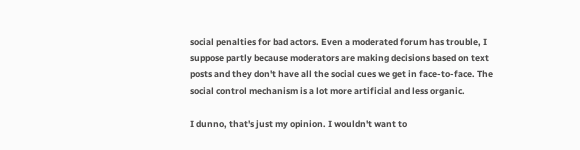social penalties for bad actors. Even a moderated forum has trouble, I suppose partly because moderators are making decisions based on text posts and they don't have all the social cues we get in face-to-face. The social control mechanism is a lot more artificial and less organic.

I dunno, that's just my opinion. I wouldn't want to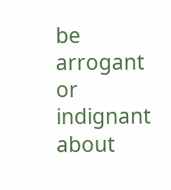be arrogant or indignant about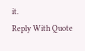it.
Reply With Quote